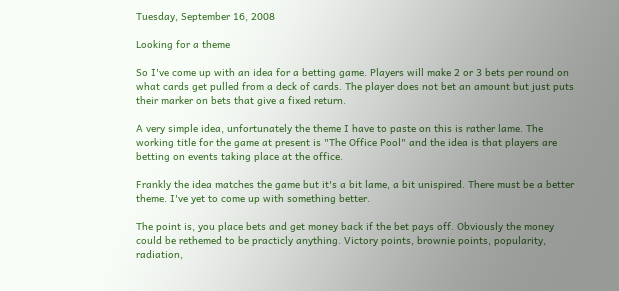Tuesday, September 16, 2008

Looking for a theme

So I've come up with an idea for a betting game. Players will make 2 or 3 bets per round on what cards get pulled from a deck of cards. The player does not bet an amount but just puts their marker on bets that give a fixed return.

A very simple idea, unfortunately the theme I have to paste on this is rather lame. The working title for the game at present is "The Office Pool" and the idea is that players are betting on events taking place at the office.

Frankly the idea matches the game but it's a bit lame, a bit unispired. There must be a better theme. I've yet to come up with something better.

The point is, you place bets and get money back if the bet pays off. Obviously the money could be rethemed to be practicly anything. Victory points, brownie points, popularity, radiation,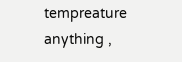tempreature anything ,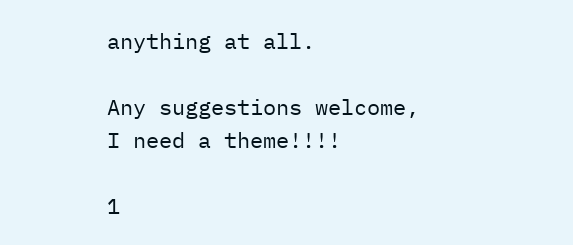anything at all.

Any suggestions welcome, I need a theme!!!!

1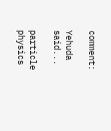comment:

Yehuda said...

particle physics